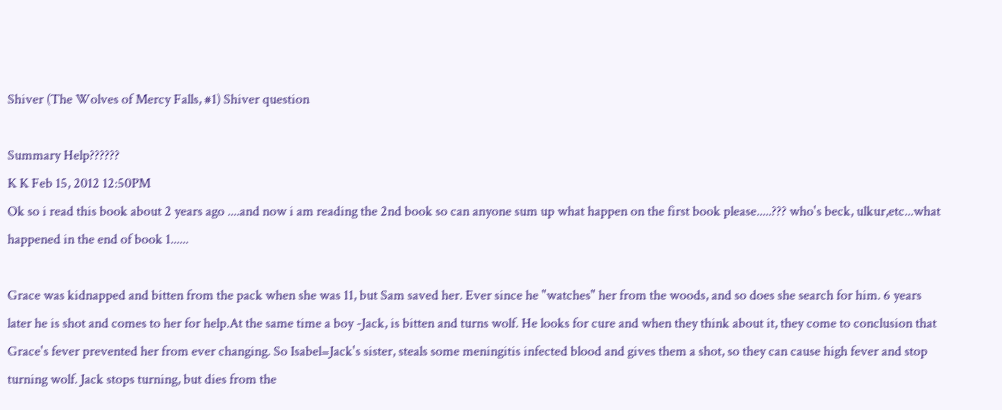Shiver (The Wolves of Mercy Falls, #1) Shiver question

Summary Help??????
K K Feb 15, 2012 12:50PM
Ok so i read this book about 2 years ago ....and now i am reading the 2nd book so can anyone sum up what happen on the first book please.....??? who's beck, ulkur,etc...what happened in the end of book 1......

Grace was kidnapped and bitten from the pack when she was 11, but Sam saved her. Ever since he "watches" her from the woods, and so does she search for him. 6 years later he is shot and comes to her for help.At the same time a boy -Jack, is bitten and turns wolf. He looks for cure and when they think about it, they come to conclusion that Grace's fever prevented her from ever changing. So Isabel=Jack's sister, steals some meningitis infected blood and gives them a shot, so they can cause high fever and stop turning wolf. Jack stops turning, but dies from the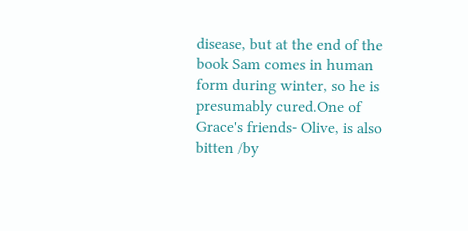disease, but at the end of the book Sam comes in human form during winter, so he is presumably cured.One of Grace's friends- Olive, is also bitten /by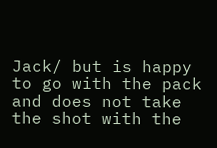Jack/ but is happy to go with the pack and does not take the shot with the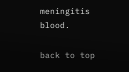meningitis blood.

back to top